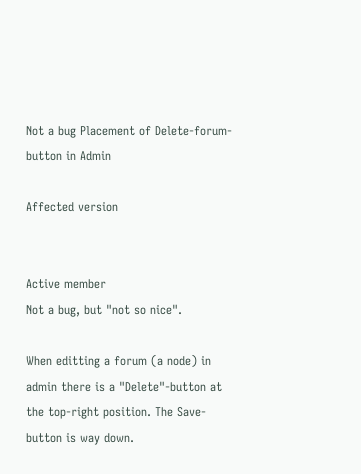Not a bug Placement of Delete-forum-button in Admin

Affected version


Active member
Not a bug, but "not so nice".

When editting a forum (a node) in admin there is a "Delete"-button at the top-right position. The Save-button is way down.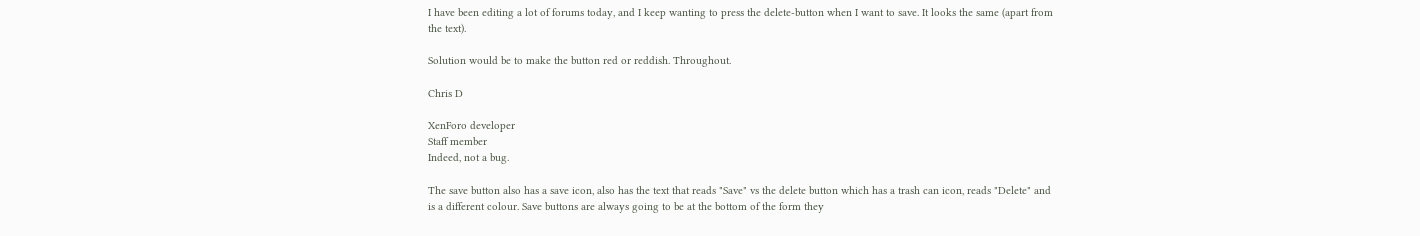I have been editing a lot of forums today, and I keep wanting to press the delete-button when I want to save. It looks the same (apart from the text).

Solution would be to make the button red or reddish. Throughout.

Chris D

XenForo developer
Staff member
Indeed, not a bug.

The save button also has a save icon, also has the text that reads "Save" vs the delete button which has a trash can icon, reads "Delete" and is a different colour. Save buttons are always going to be at the bottom of the form they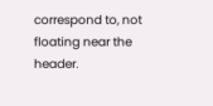correspond to, not floating near the header.